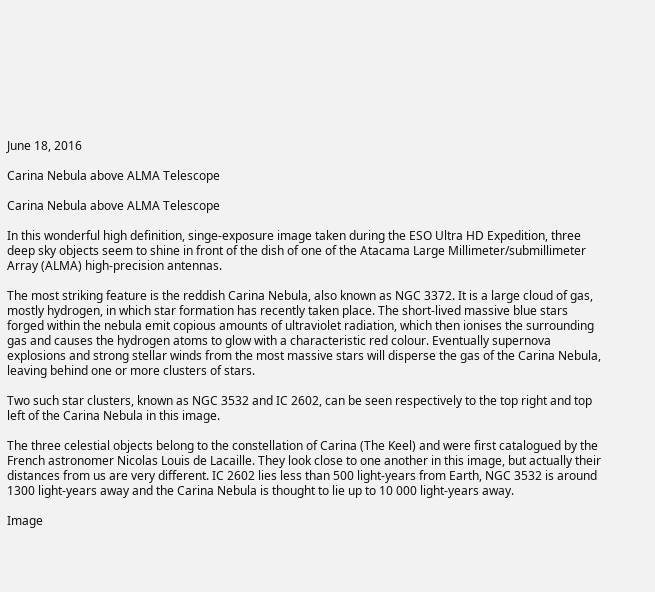June 18, 2016

Carina Nebula above ALMA Telescope

Carina Nebula above ALMA Telescope

In this wonderful high definition, singe-exposure image taken during the ESO Ultra HD Expedition, three deep sky objects seem to shine in front of the dish of one of the Atacama Large Millimeter/submillimeter Array (ALMA) high-precision antennas.

The most striking feature is the reddish Carina Nebula, also known as NGC 3372. It is a large cloud of gas, mostly hydrogen, in which star formation has recently taken place. The short-lived massive blue stars forged within the nebula emit copious amounts of ultraviolet radiation, which then ionises the surrounding gas and causes the hydrogen atoms to glow with a characteristic red colour. Eventually supernova explosions and strong stellar winds from the most massive stars will disperse the gas of the Carina Nebula, leaving behind one or more clusters of stars.

Two such star clusters, known as NGC 3532 and IC 2602, can be seen respectively to the top right and top left of the Carina Nebula in this image.

The three celestial objects belong to the constellation of Carina (The Keel) and were first catalogued by the French astronomer Nicolas Louis de Lacaille. They look close to one another in this image, but actually their distances from us are very different. IC 2602 lies less than 500 light-years from Earth, NGC 3532 is around 1300 light-years away and the Carina Nebula is thought to lie up to 10 000 light-years away.

Image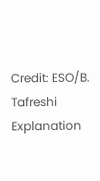Credit: ESO/B. Tafreshi
Explanation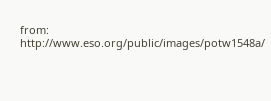from: http://www.eso.org/public/images/potw1548a/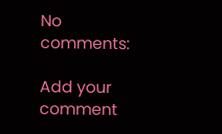No comments:

Add your comment